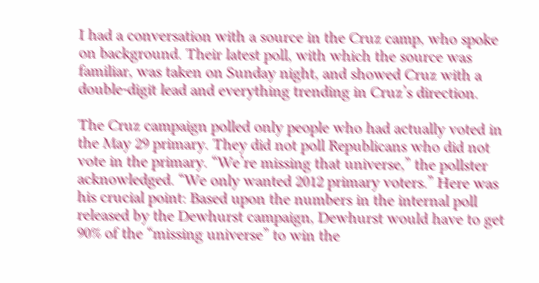I had a conversation with a source in the Cruz camp, who spoke on background. Their latest poll, with which the source was familiar, was taken on Sunday night, and showed Cruz with a double-digit lead and everything trending in Cruz’s direction.

The Cruz campaign polled only people who had actually voted in the May 29 primary. They did not poll Republicans who did not vote in the primary. “We’re missing that universe,” the pollster acknowledged. “We only wanted 2012 primary voters.” Here was his crucial point: Based upon the numbers in the internal poll released by the Dewhurst campaign, Dewhurst would have to get 90% of the “missing universe” to win the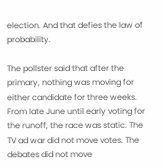election. And that defies the law of probability.

The pollster said that after the primary, nothing was moving for either candidate for three weeks. From late June until early voting for the runoff, the race was static. The TV ad war did not move votes. The debates did not move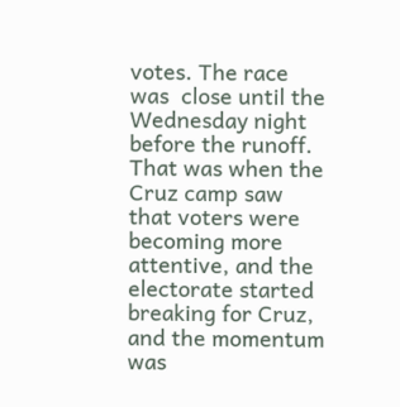votes. The race was  close until the Wednesday night before the runoff. That was when the Cruz camp saw that voters were becoming more attentive, and the electorate started breaking for Cruz, and the momentum was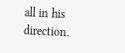all in his direction.